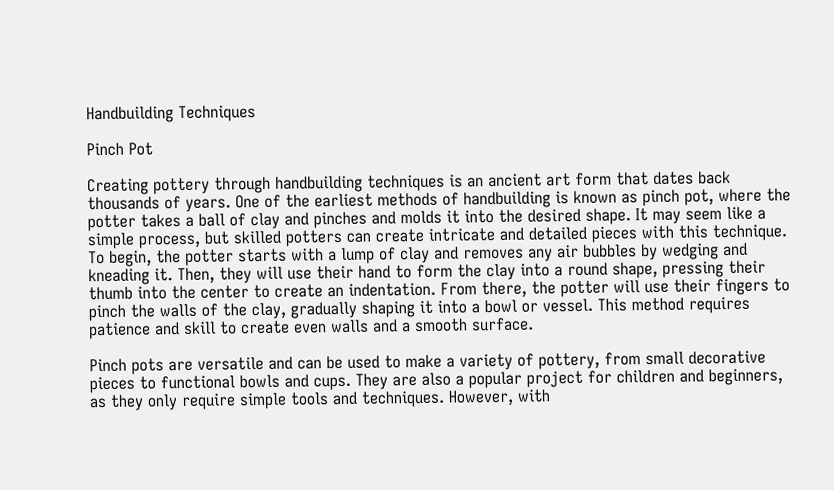Handbuilding Techniques

Pinch Pot

Creating pottery through handbuilding techniques is an ancient art form that dates back thousands of years. One of the earliest methods of handbuilding is known as pinch pot, where the potter takes a ball of clay and pinches and molds it into the desired shape. It may seem like a simple process, but skilled potters can create intricate and detailed pieces with this technique. To begin, the potter starts with a lump of clay and removes any air bubbles by wedging and kneading it. Then, they will use their hand to form the clay into a round shape, pressing their thumb into the center to create an indentation. From there, the potter will use their fingers to pinch the walls of the clay, gradually shaping it into a bowl or vessel. This method requires patience and skill to create even walls and a smooth surface.

Pinch pots are versatile and can be used to make a variety of pottery, from small decorative pieces to functional bowls and cups. They are also a popular project for children and beginners, as they only require simple tools and techniques. However, with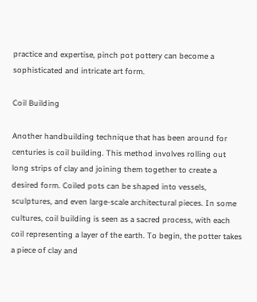practice and expertise, pinch pot pottery can become a sophisticated and intricate art form.

Coil Building

Another handbuilding technique that has been around for centuries is coil building. This method involves rolling out long strips of clay and joining them together to create a desired form. Coiled pots can be shaped into vessels, sculptures, and even large-scale architectural pieces. In some cultures, coil building is seen as a sacred process, with each coil representing a layer of the earth. To begin, the potter takes a piece of clay and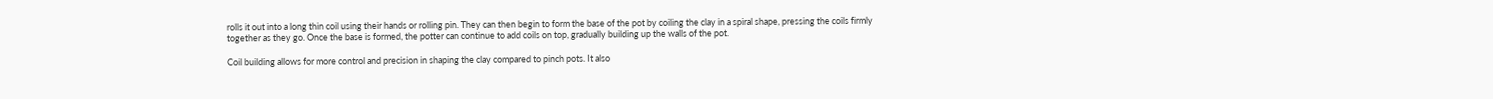rolls it out into a long thin coil using their hands or rolling pin. They can then begin to form the base of the pot by coiling the clay in a spiral shape, pressing the coils firmly together as they go. Once the base is formed, the potter can continue to add coils on top, gradually building up the walls of the pot.

Coil building allows for more control and precision in shaping the clay compared to pinch pots. It also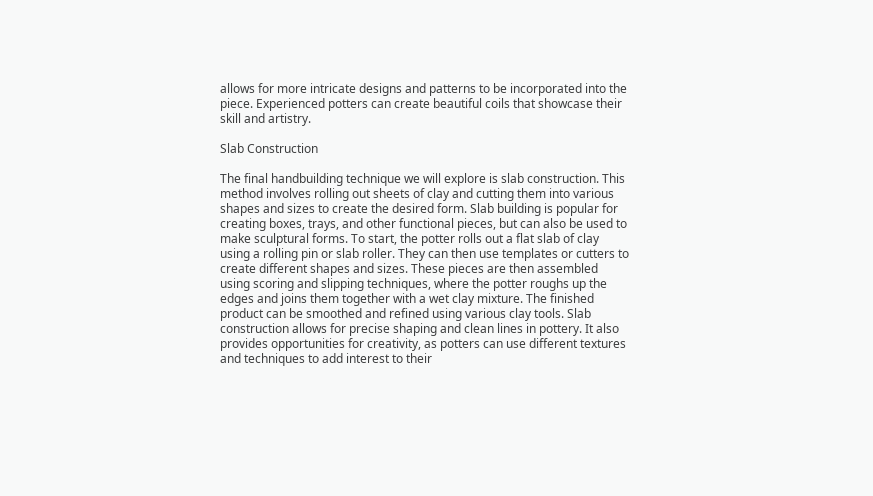allows for more intricate designs and patterns to be incorporated into the piece. Experienced potters can create beautiful coils that showcase their skill and artistry.

Slab Construction

The final handbuilding technique we will explore is slab construction. This method involves rolling out sheets of clay and cutting them into various shapes and sizes to create the desired form. Slab building is popular for creating boxes, trays, and other functional pieces, but can also be used to make sculptural forms. To start, the potter rolls out a flat slab of clay using a rolling pin or slab roller. They can then use templates or cutters to create different shapes and sizes. These pieces are then assembled using scoring and slipping techniques, where the potter roughs up the edges and joins them together with a wet clay mixture. The finished product can be smoothed and refined using various clay tools. Slab construction allows for precise shaping and clean lines in pottery. It also provides opportunities for creativity, as potters can use different textures and techniques to add interest to their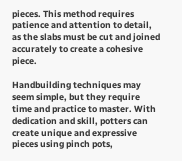pieces. This method requires patience and attention to detail, as the slabs must be cut and joined accurately to create a cohesive piece.

Handbuilding techniques may seem simple, but they require time and practice to master. With dedication and skill, potters can create unique and expressive pieces using pinch pots,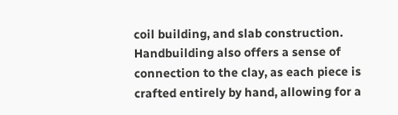coil building, and slab construction. Handbuilding also offers a sense of connection to the clay, as each piece is crafted entirely by hand, allowing for a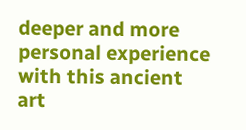deeper and more personal experience with this ancient art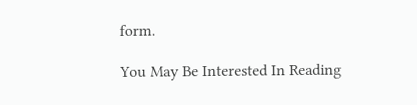form.

You May Be Interested In Reading